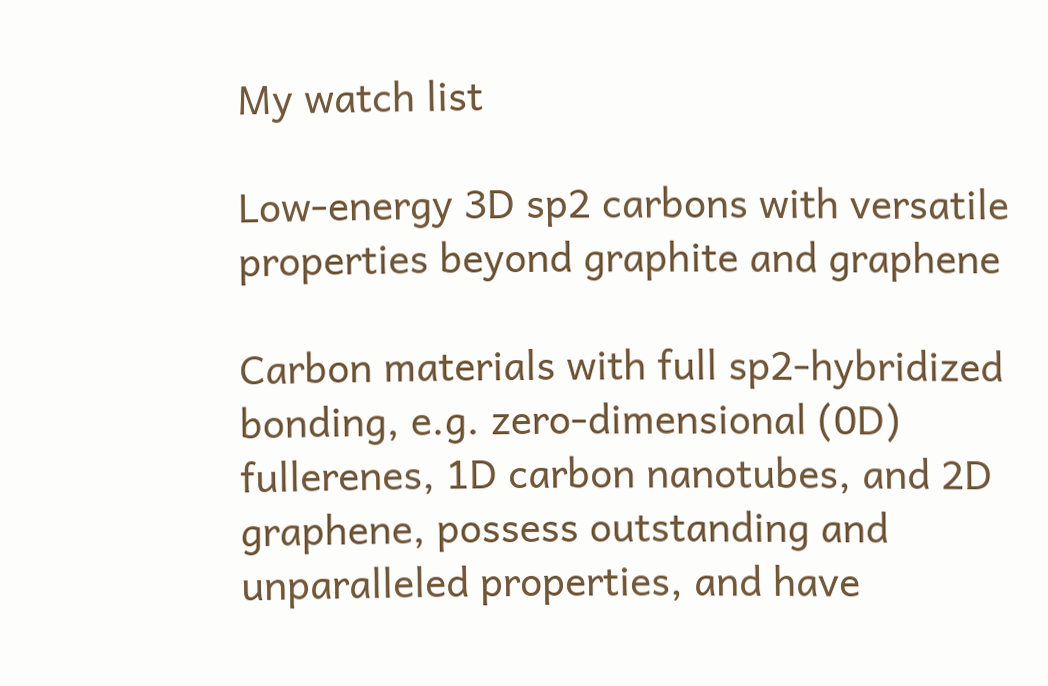My watch list

Low-energy 3D sp2 carbons with versatile properties beyond graphite and graphene

Carbon materials with full sp2-hybridized bonding, e.g. zero-dimensional (0D) fullerenes, 1D carbon nanotubes, and 2D graphene, possess outstanding and unparalleled properties, and have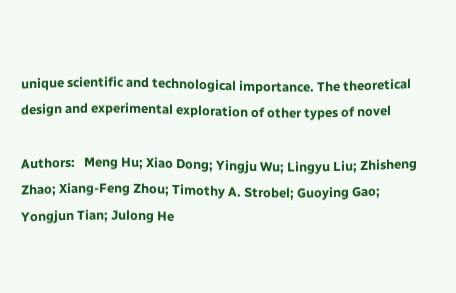unique scientific and technological importance. The theoretical design and experimental exploration of other types of novel

Authors:   Meng Hu; Xiao Dong; Yingju Wu; Lingyu Liu; Zhisheng Zhao; Xiang-Feng Zhou; Timothy A. Strobel; Guoying Gao; Yongjun Tian; Julong He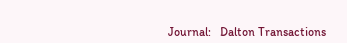Journal:   Dalton Transactions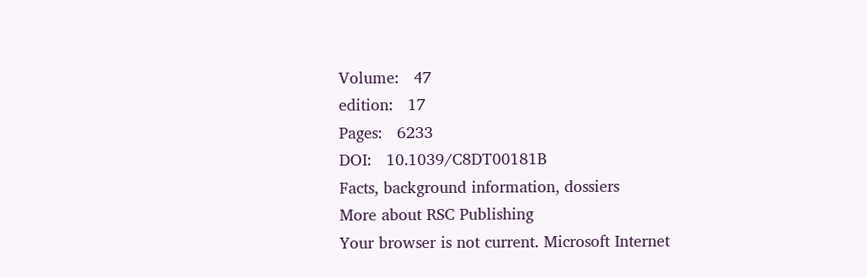Volume:   47
edition:   17
Pages:   6233
DOI:   10.1039/C8DT00181B
Facts, background information, dossiers
More about RSC Publishing
Your browser is not current. Microsoft Internet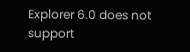Explorer 6.0 does not support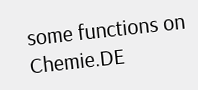some functions on Chemie.DE